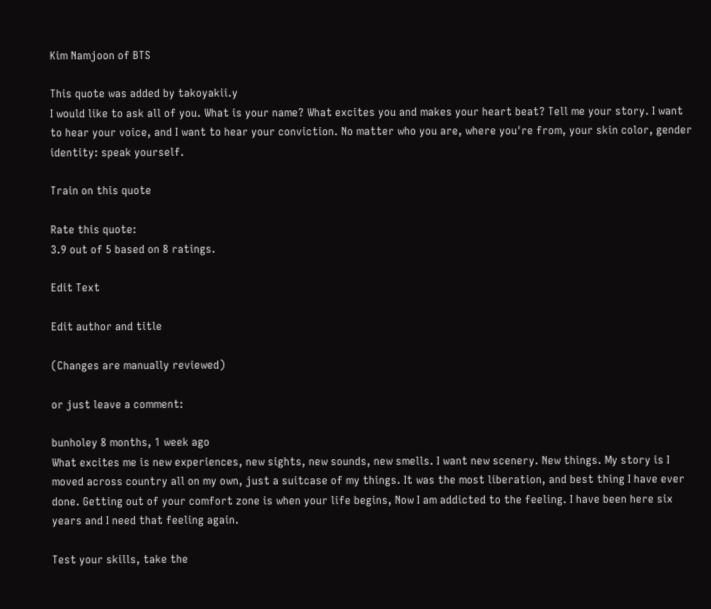Kim Namjoon of BTS

This quote was added by takoyakii.y
I would like to ask all of you. What is your name? What excites you and makes your heart beat? Tell me your story. I want to hear your voice, and I want to hear your conviction. No matter who you are, where you're from, your skin color, gender identity: speak yourself.

Train on this quote

Rate this quote:
3.9 out of 5 based on 8 ratings.

Edit Text

Edit author and title

(Changes are manually reviewed)

or just leave a comment:

bunholey 8 months, 1 week ago
What excites me is new experiences, new sights, new sounds, new smells. I want new scenery. New things. My story is I moved across country all on my own, just a suitcase of my things. It was the most liberation, and best thing I have ever done. Getting out of your comfort zone is when your life begins, Now I am addicted to the feeling. I have been here six years and I need that feeling again.

Test your skills, take the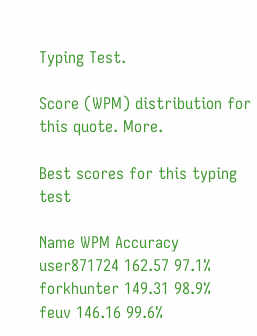Typing Test.

Score (WPM) distribution for this quote. More.

Best scores for this typing test

Name WPM Accuracy
user871724 162.57 97.1%
forkhunter 149.31 98.9%
feuv 146.16 99.6%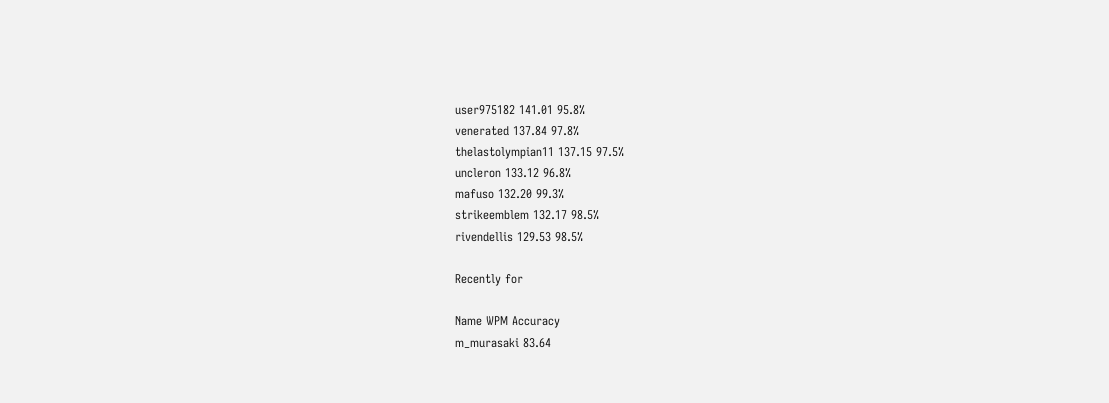user975182 141.01 95.8%
venerated 137.84 97.8%
thelastolympian11 137.15 97.5%
uncleron 133.12 96.8%
mafuso 132.20 99.3%
strikeemblem 132.17 98.5%
rivendellis 129.53 98.5%

Recently for

Name WPM Accuracy
m_murasaki 83.64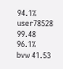94.1%
user78528 99.48 96.1%
bvw 41.53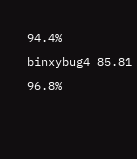94.4%
binxybug4 85.81 96.8%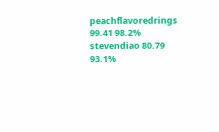peachflavoredrings 99.41 98.2%
stevendiao 80.79 93.1%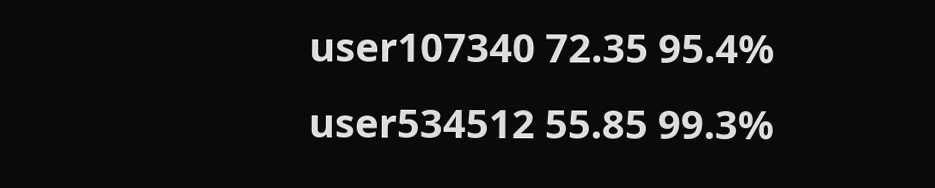user107340 72.35 95.4%
user534512 55.85 99.3%